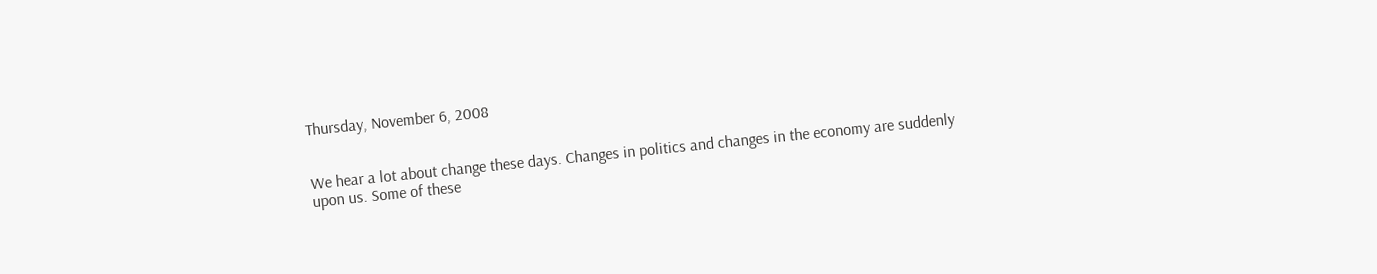Thursday, November 6, 2008


We hear a lot about change these days. Changes in politics and changes in the economy are suddenly upon us. Some of these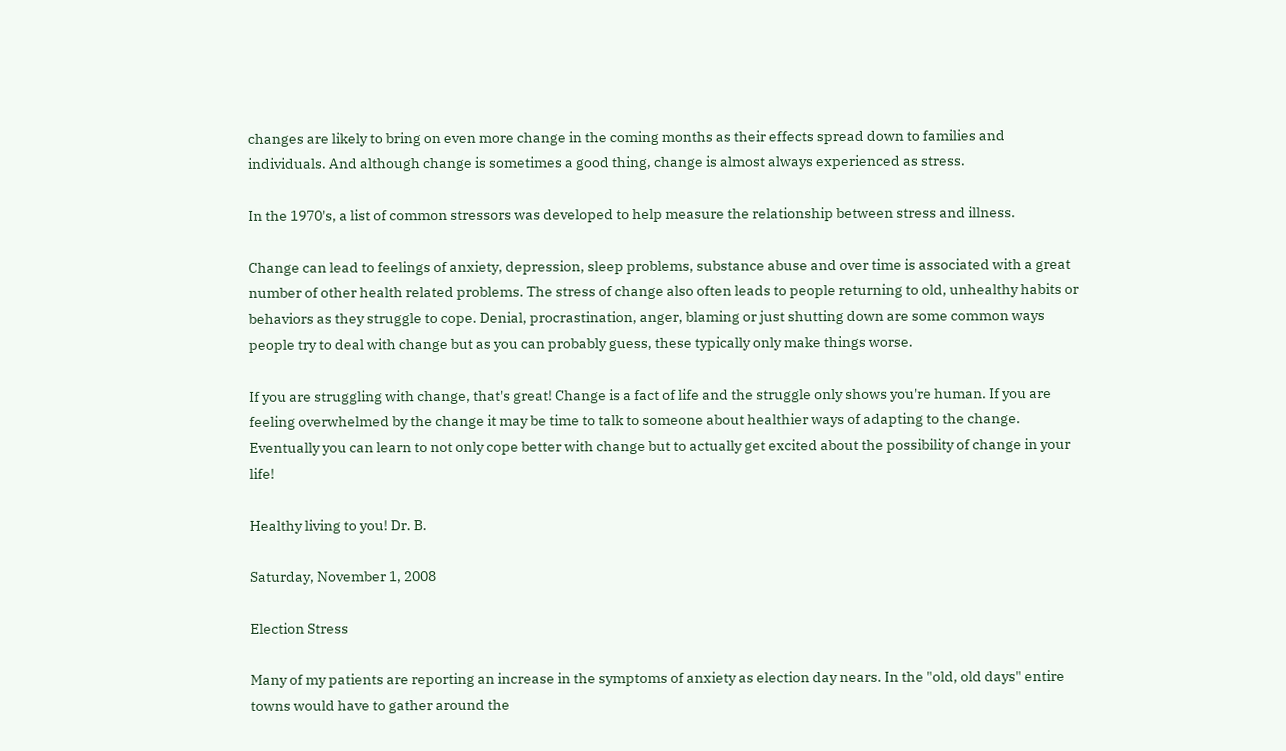changes are likely to bring on even more change in the coming months as their effects spread down to families and individuals. And although change is sometimes a good thing, change is almost always experienced as stress.

In the 1970's, a list of common stressors was developed to help measure the relationship between stress and illness.

Change can lead to feelings of anxiety, depression, sleep problems, substance abuse and over time is associated with a great number of other health related problems. The stress of change also often leads to people returning to old, unhealthy habits or behaviors as they struggle to cope. Denial, procrastination, anger, blaming or just shutting down are some common ways people try to deal with change but as you can probably guess, these typically only make things worse.

If you are struggling with change, that's great! Change is a fact of life and the struggle only shows you're human. If you are feeling overwhelmed by the change it may be time to talk to someone about healthier ways of adapting to the change. Eventually you can learn to not only cope better with change but to actually get excited about the possibility of change in your life!

Healthy living to you! Dr. B.

Saturday, November 1, 2008

Election Stress

Many of my patients are reporting an increase in the symptoms of anxiety as election day nears. In the "old, old days" entire towns would have to gather around the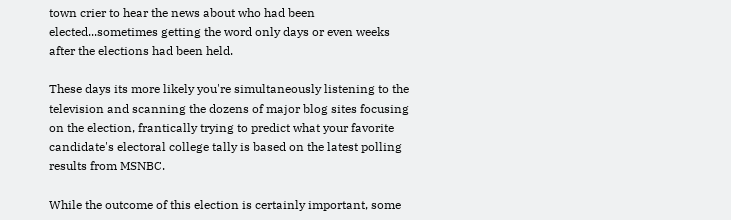town crier to hear the news about who had been elected...sometimes getting the word only days or even weeks after the elections had been held.

These days its more likely you're simultaneously listening to the television and scanning the dozens of major blog sites focusing on the election, frantically trying to predict what your favorite candidate's electoral college tally is based on the latest polling results from MSNBC.

While the outcome of this election is certainly important, some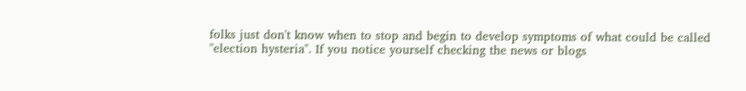folks just don't know when to stop and begin to develop symptoms of what could be called "election hysteria". If you notice yourself checking the news or blogs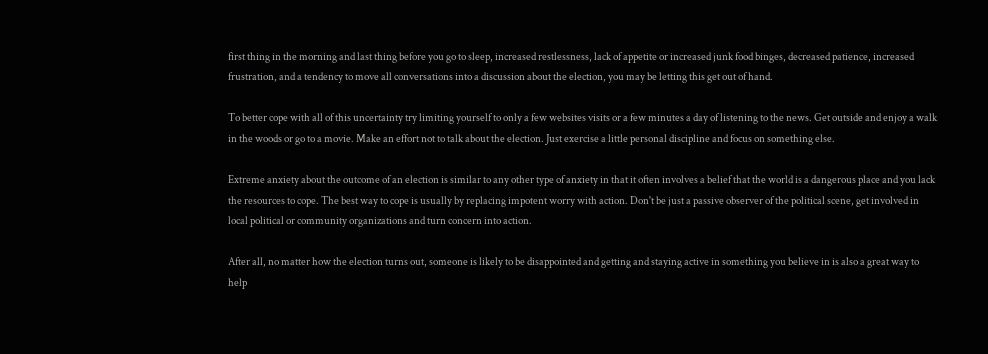first thing in the morning and last thing before you go to sleep, increased restlessness, lack of appetite or increased junk food binges, decreased patience, increased frustration, and a tendency to move all conversations into a discussion about the election, you may be letting this get out of hand.

To better cope with all of this uncertainty try limiting yourself to only a few websites visits or a few minutes a day of listening to the news. Get outside and enjoy a walk in the woods or go to a movie. Make an effort not to talk about the election. Just exercise a little personal discipline and focus on something else.

Extreme anxiety about the outcome of an election is similar to any other type of anxiety in that it often involves a belief that the world is a dangerous place and you lack the resources to cope. The best way to cope is usually by replacing impotent worry with action. Don't be just a passive observer of the political scene, get involved in local political or community organizations and turn concern into action.

After all, no matter how the election turns out, someone is likely to be disappointed and getting and staying active in something you believe in is also a great way to help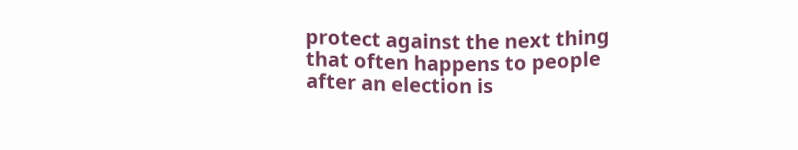protect against the next thing that often happens to people after an election is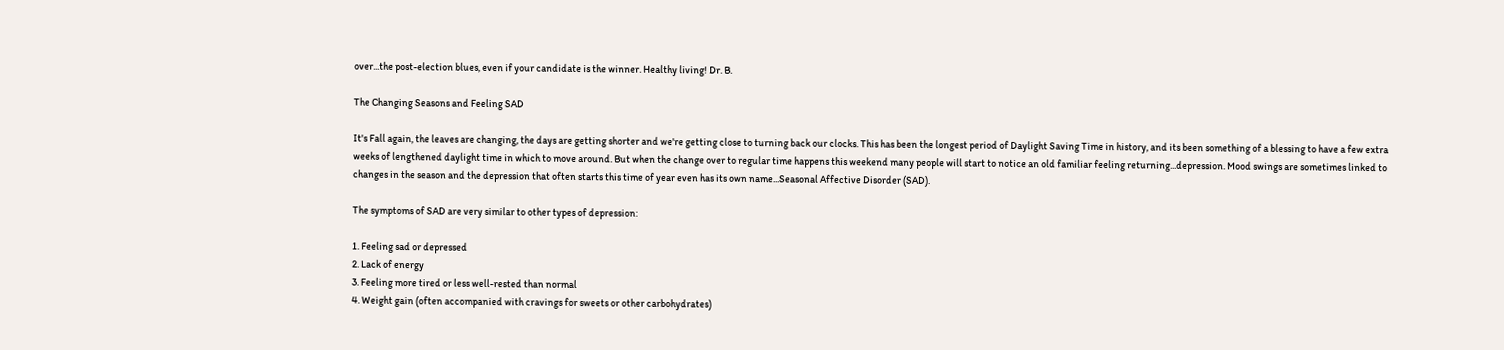over...the post-election blues, even if your candidate is the winner. Healthy living! Dr. B.

The Changing Seasons and Feeling SAD

It's Fall again, the leaves are changing, the days are getting shorter and we're getting close to turning back our clocks. This has been the longest period of Daylight Saving Time in history, and its been something of a blessing to have a few extra weeks of lengthened daylight time in which to move around. But when the change over to regular time happens this weekend many people will start to notice an old familiar feeling returning...depression. Mood swings are sometimes linked to changes in the season and the depression that often starts this time of year even has its own name...Seasonal Affective Disorder (SAD).

The symptoms of SAD are very similar to other types of depression:

1. Feeling sad or depressed
2. Lack of energy
3. Feeling more tired or less well-rested than normal
4. Weight gain (often accompanied with cravings for sweets or other carbohydrates)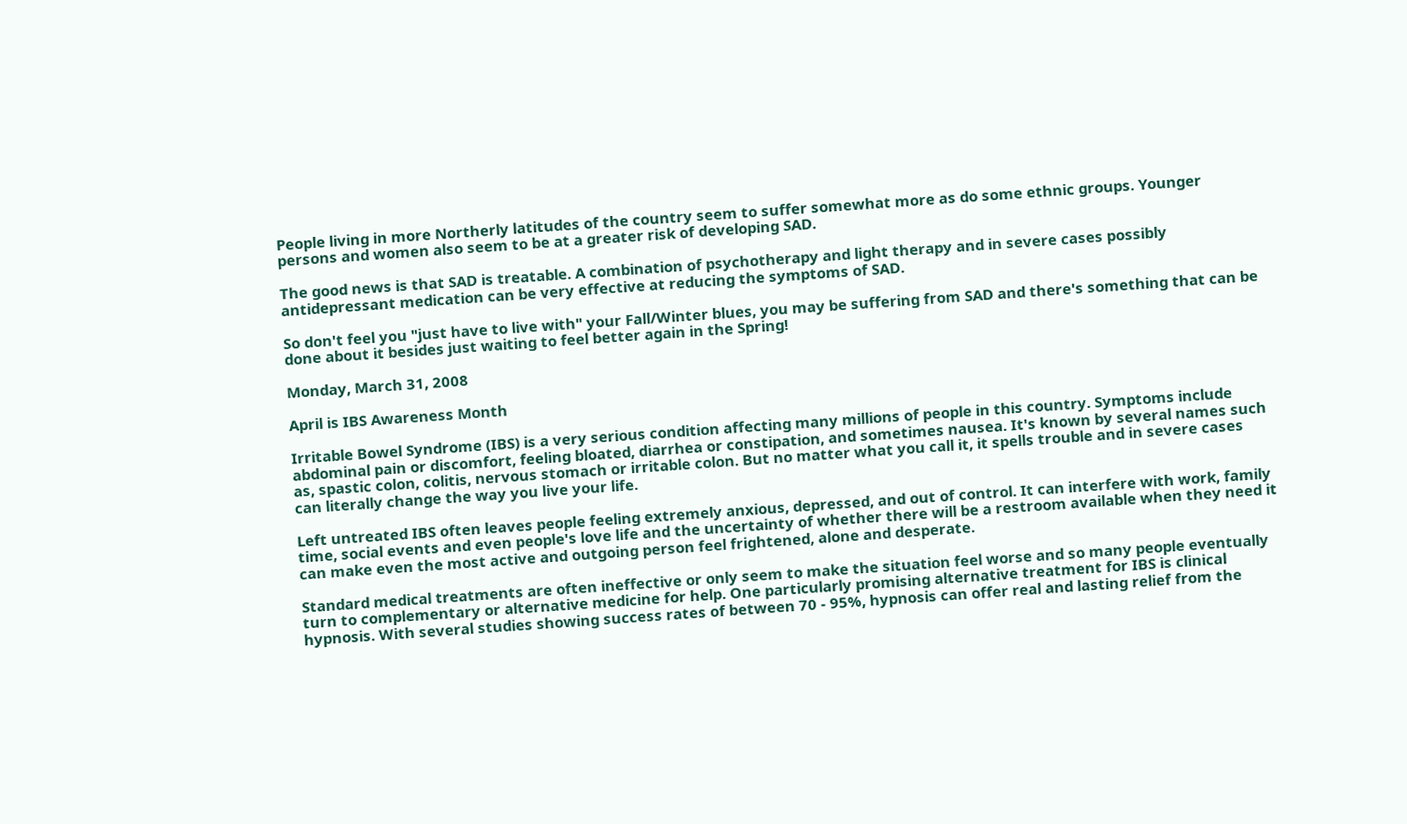People living in more Northerly latitudes of the country seem to suffer somewhat more as do some ethnic groups. Younger persons and women also seem to be at a greater risk of developing SAD.

The good news is that SAD is treatable. A combination of psychotherapy and light therapy and in severe cases possibly antidepressant medication can be very effective at reducing the symptoms of SAD.

So don't feel you "just have to live with" your Fall/Winter blues, you may be suffering from SAD and there's something that can be done about it besides just waiting to feel better again in the Spring!

Monday, March 31, 2008

April is IBS Awareness Month

Irritable Bowel Syndrome (IBS) is a very serious condition affecting many millions of people in this country. Symptoms include abdominal pain or discomfort, feeling bloated, diarrhea or constipation, and sometimes nausea. It's known by several names such as, spastic colon, colitis, nervous stomach or irritable colon. But no matter what you call it, it spells trouble and in severe cases can literally change the way you live your life.

Left untreated IBS often leaves people feeling extremely anxious, depressed, and out of control. It can interfere with work, family time, social events and even people's love life and the uncertainty of whether there will be a restroom available when they need it can make even the most active and outgoing person feel frightened, alone and desperate.

Standard medical treatments are often ineffective or only seem to make the situation feel worse and so many people eventually turn to complementary or alternative medicine for help. One particularly promising alternative treatment for IBS is clinical hypnosis. With several studies showing success rates of between 70 - 95%, hypnosis can offer real and lasting relief from the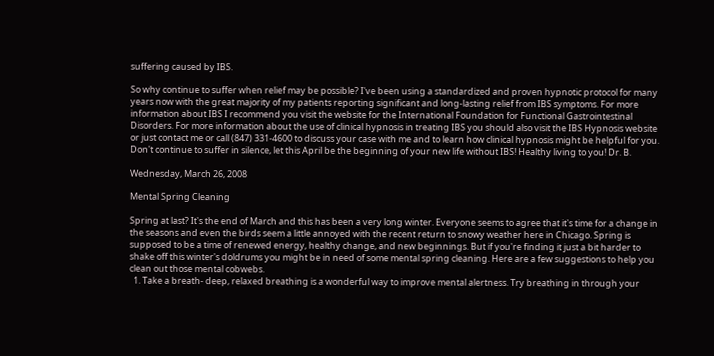suffering caused by IBS.

So why continue to suffer when relief may be possible? I've been using a standardized and proven hypnotic protocol for many years now with the great majority of my patients reporting significant and long-lasting relief from IBS symptoms. For more information about IBS I recommend you visit the website for the International Foundation for Functional Gastrointestinal Disorders. For more information about the use of clinical hypnosis in treating IBS you should also visit the IBS Hypnosis website or just contact me or call (847) 331-4600 to discuss your case with me and to learn how clinical hypnosis might be helpful for you. Don't continue to suffer in silence, let this April be the beginning of your new life without IBS! Healthy living to you! Dr. B.

Wednesday, March 26, 2008

Mental Spring Cleaning

Spring at last? It's the end of March and this has been a very long winter. Everyone seems to agree that it's time for a change in the seasons and even the birds seem a little annoyed with the recent return to snowy weather here in Chicago. Spring is supposed to be a time of renewed energy, healthy change, and new beginnings. But if you're finding it just a bit harder to shake off this winter's doldrums you might be in need of some mental spring cleaning. Here are a few suggestions to help you clean out those mental cobwebs.
  1. Take a breath- deep, relaxed breathing is a wonderful way to improve mental alertness. Try breathing in through your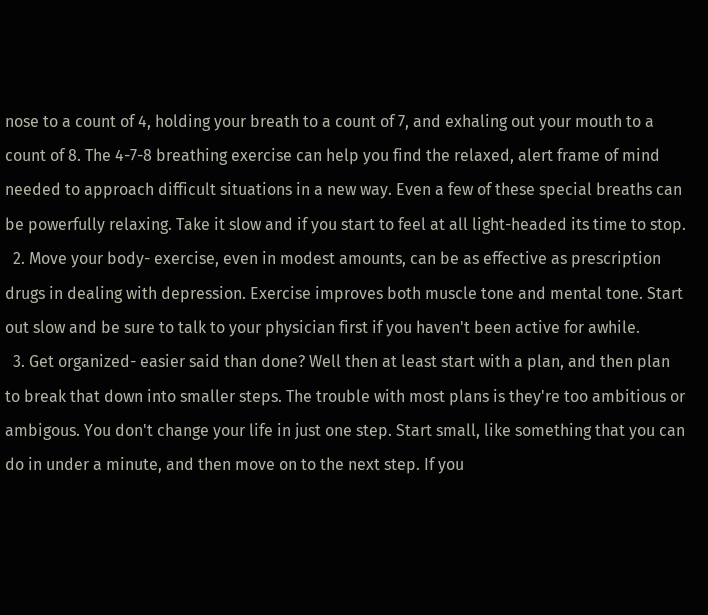nose to a count of 4, holding your breath to a count of 7, and exhaling out your mouth to a count of 8. The 4-7-8 breathing exercise can help you find the relaxed, alert frame of mind needed to approach difficult situations in a new way. Even a few of these special breaths can be powerfully relaxing. Take it slow and if you start to feel at all light-headed its time to stop.
  2. Move your body- exercise, even in modest amounts, can be as effective as prescription drugs in dealing with depression. Exercise improves both muscle tone and mental tone. Start out slow and be sure to talk to your physician first if you haven't been active for awhile.
  3. Get organized- easier said than done? Well then at least start with a plan, and then plan to break that down into smaller steps. The trouble with most plans is they're too ambitious or ambigous. You don't change your life in just one step. Start small, like something that you can do in under a minute, and then move on to the next step. If you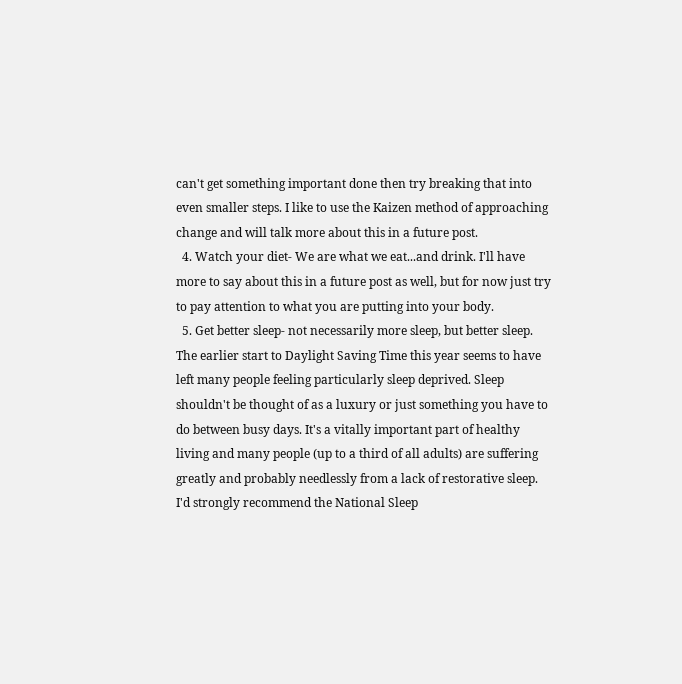can't get something important done then try breaking that into even smaller steps. I like to use the Kaizen method of approaching change and will talk more about this in a future post.
  4. Watch your diet- We are what we eat...and drink. I'll have more to say about this in a future post as well, but for now just try to pay attention to what you are putting into your body.
  5. Get better sleep- not necessarily more sleep, but better sleep. The earlier start to Daylight Saving Time this year seems to have left many people feeling particularly sleep deprived. Sleep shouldn't be thought of as a luxury or just something you have to do between busy days. It's a vitally important part of healthy living and many people (up to a third of all adults) are suffering greatly and probably needlessly from a lack of restorative sleep. I'd strongly recommend the National Sleep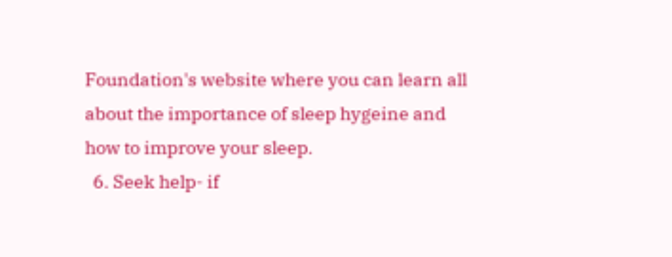Foundation's website where you can learn all about the importance of sleep hygeine and how to improve your sleep.
  6. Seek help- if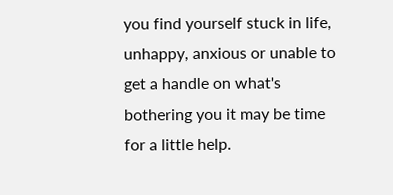you find yourself stuck in life, unhappy, anxious or unable to get a handle on what's bothering you it may be time for a little help.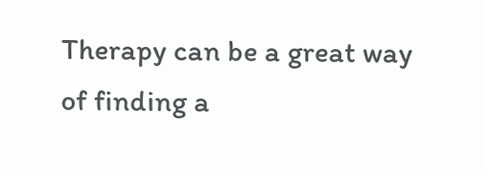Therapy can be a great way of finding a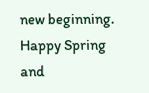new beginning. Happy Spring and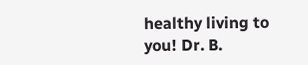healthy living to you! Dr. B.